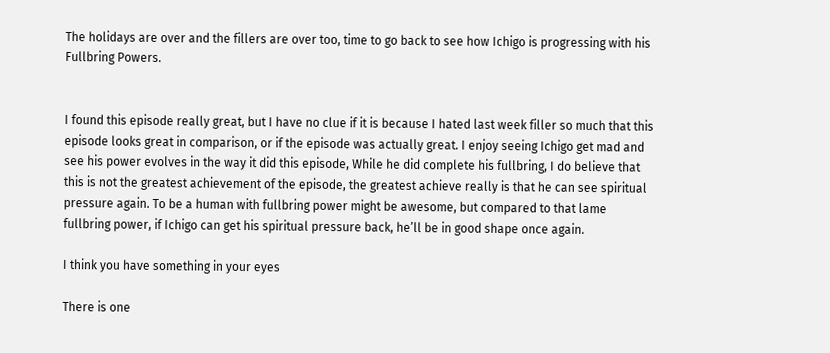The holidays are over and the fillers are over too, time to go back to see how Ichigo is progressing with his Fullbring Powers.


I found this episode really great, but I have no clue if it is because I hated last week filler so much that this episode looks great in comparison, or if the episode was actually great. I enjoy seeing Ichigo get mad and see his power evolves in the way it did this episode, While he did complete his fullbring, I do believe that this is not the greatest achievement of the episode, the greatest achieve really is that he can see spiritual pressure again. To be a human with fullbring power might be awesome, but compared to that lame fullbring power, if Ichigo can get his spiritual pressure back, he’ll be in good shape once again.

I think you have something in your eyes

There is one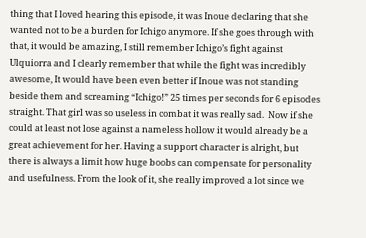thing that I loved hearing this episode, it was Inoue declaring that she wanted not to be a burden for Ichigo anymore. If she goes through with that, it would be amazing, I still remember Ichigo’s fight against Ulquiorra and I clearly remember that while the fight was incredibly awesome, It would have been even better if Inoue was not standing beside them and screaming “Ichigo!” 25 times per seconds for 6 episodes straight. That girl was so useless in combat it was really sad.  Now if she could at least not lose against a nameless hollow it would already be a great achievement for her. Having a support character is alright, but there is always a limit how huge boobs can compensate for personality and usefulness. From the look of it, she really improved a lot since we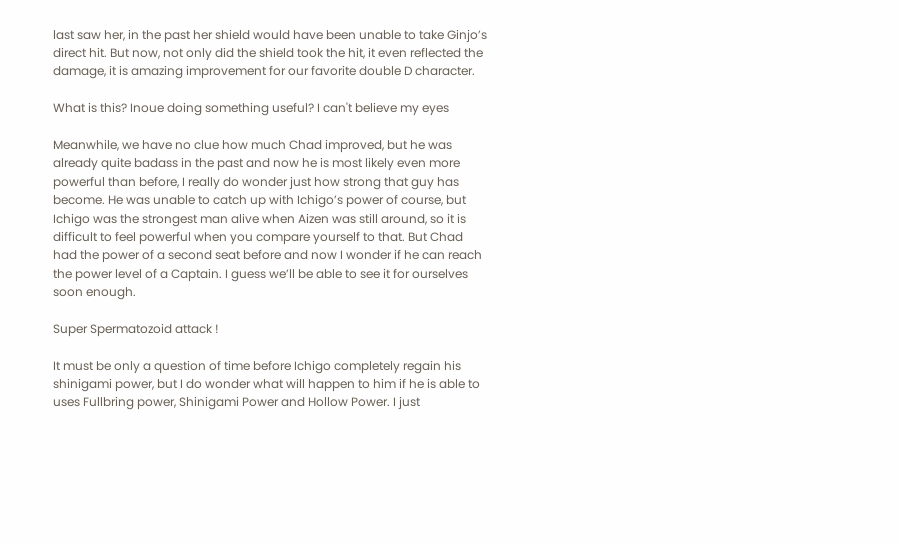last saw her, in the past her shield would have been unable to take Ginjo’s direct hit. But now, not only did the shield took the hit, it even reflected the damage, it is amazing improvement for our favorite double D character.

What is this? Inoue doing something useful? I can't believe my eyes

Meanwhile, we have no clue how much Chad improved, but he was already quite badass in the past and now he is most likely even more powerful than before, I really do wonder just how strong that guy has become. He was unable to catch up with Ichigo’s power of course, but Ichigo was the strongest man alive when Aizen was still around, so it is difficult to feel powerful when you compare yourself to that. But Chad had the power of a second seat before and now I wonder if he can reach the power level of a Captain. I guess we’ll be able to see it for ourselves soon enough.

Super Spermatozoid attack !

It must be only a question of time before Ichigo completely regain his shinigami power, but I do wonder what will happen to him if he is able to uses Fullbring power, Shinigami Power and Hollow Power. I just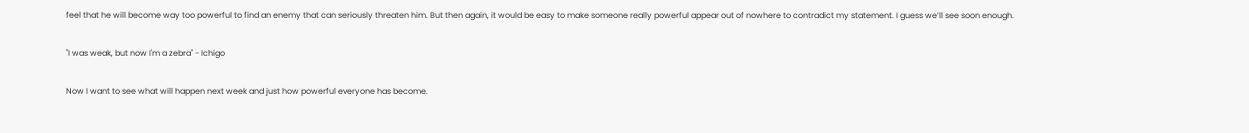feel that he will become way too powerful to find an enemy that can seriously threaten him. But then again, it would be easy to make someone really powerful appear out of nowhere to contradict my statement. I guess we’ll see soon enough.

"I was weak, but now I'm a zebra" - Ichigo

Now I want to see what will happen next week and just how powerful everyone has become.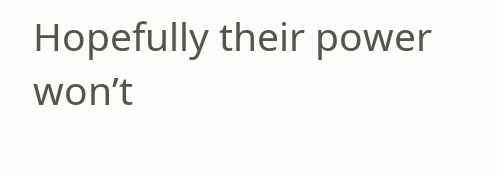Hopefully their power won’t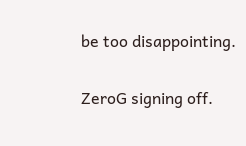be too disappointing.


ZeroG signing off.